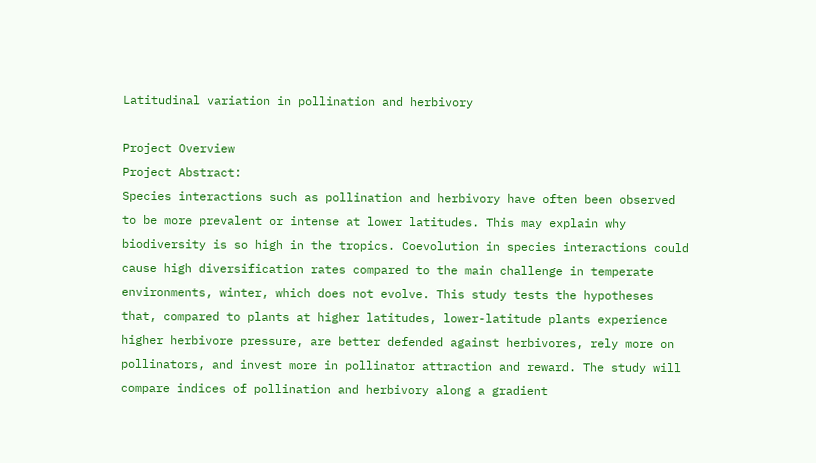Latitudinal variation in pollination and herbivory

Project Overview
Project Abstract:
Species interactions such as pollination and herbivory have often been observed to be more prevalent or intense at lower latitudes. This may explain why biodiversity is so high in the tropics. Coevolution in species interactions could cause high diversification rates compared to the main challenge in temperate environments, winter, which does not evolve. This study tests the hypotheses that, compared to plants at higher latitudes, lower-latitude plants experience higher herbivore pressure, are better defended against herbivores, rely more on pollinators, and invest more in pollinator attraction and reward. The study will compare indices of pollination and herbivory along a gradient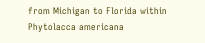from Michigan to Florida within Phytolacca americana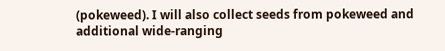(pokeweed). I will also collect seeds from pokeweed and additional wide-ranging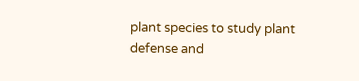plant species to study plant defense and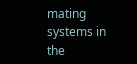mating systems in the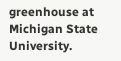greenhouse at Michigan State University.